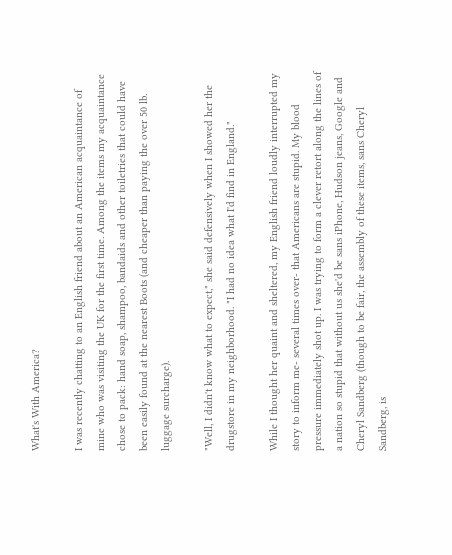What's With America?

I was recently chatting to an English friend about an American acquaintance of mine who was visiting the UK for the first time. Among the items my acquaintance chose to pack: hand soap, shampoo, bandaids and other toiletries that could have been easily found at the nearest Boots (and cheaper than paying the over 50 lb. luggage surcharge).

"Well, I didn't know what to expect," she said defensively when I showed her the drugstore in my neighborhood. "I had no idea what I'd find in England."

While I thought her quaint and sheltered, my English friend loudly interrupted my story to inform me- several times over- that Americans are stupid. My blood pressure immediately shot up. I was trying to form a clever retort along the lines of a nation so stupid that without us she'd be sans iPhone, Hudson jeans, Google and Cheryl Sandberg (though to be fair, the assembly of these items, sans Cheryl Sandberg, is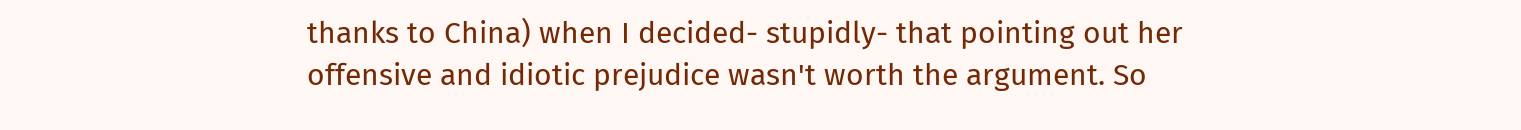thanks to China) when I decided- stupidly- that pointing out her offensive and idiotic prejudice wasn't worth the argument. So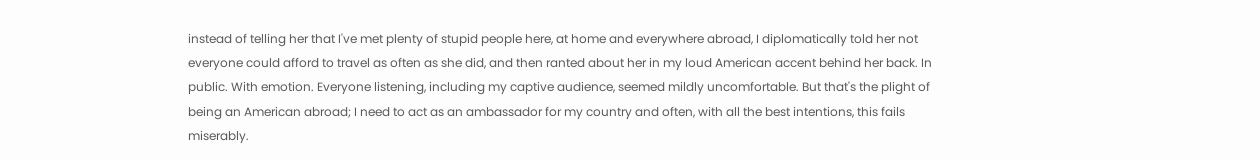instead of telling her that I've met plenty of stupid people here, at home and everywhere abroad, I diplomatically told her not everyone could afford to travel as often as she did, and then ranted about her in my loud American accent behind her back. In public. With emotion. Everyone listening, including my captive audience, seemed mildly uncomfortable. But that's the plight of being an American abroad; I need to act as an ambassador for my country and often, with all the best intentions, this fails miserably.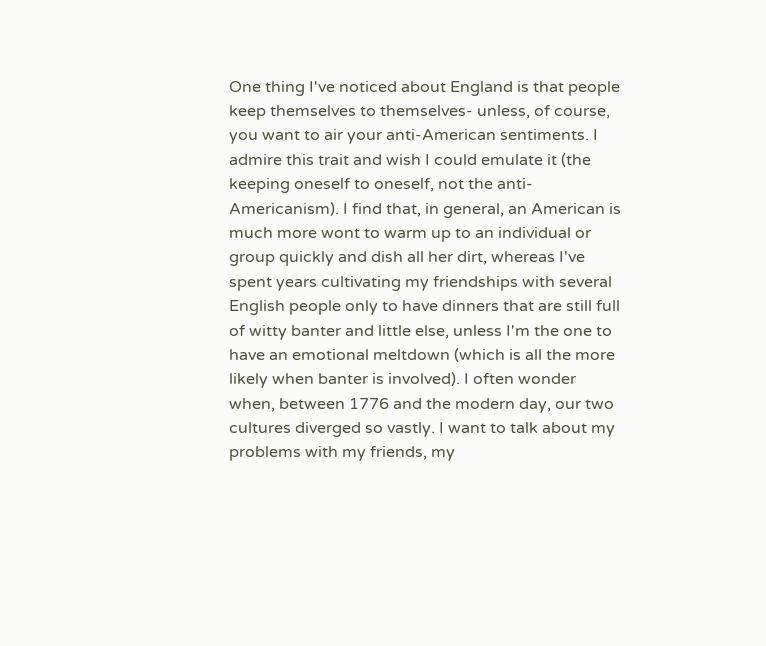One thing I've noticed about England is that people keep themselves to themselves- unless, of course, you want to air your anti-American sentiments. I admire this trait and wish I could emulate it (the keeping oneself to oneself, not the anti-Americanism). I find that, in general, an American is much more wont to warm up to an individual or group quickly and dish all her dirt, whereas I've spent years cultivating my friendships with several English people only to have dinners that are still full of witty banter and little else, unless I'm the one to have an emotional meltdown (which is all the more likely when banter is involved). I often wonder when, between 1776 and the modern day, our two cultures diverged so vastly. I want to talk about my problems with my friends, my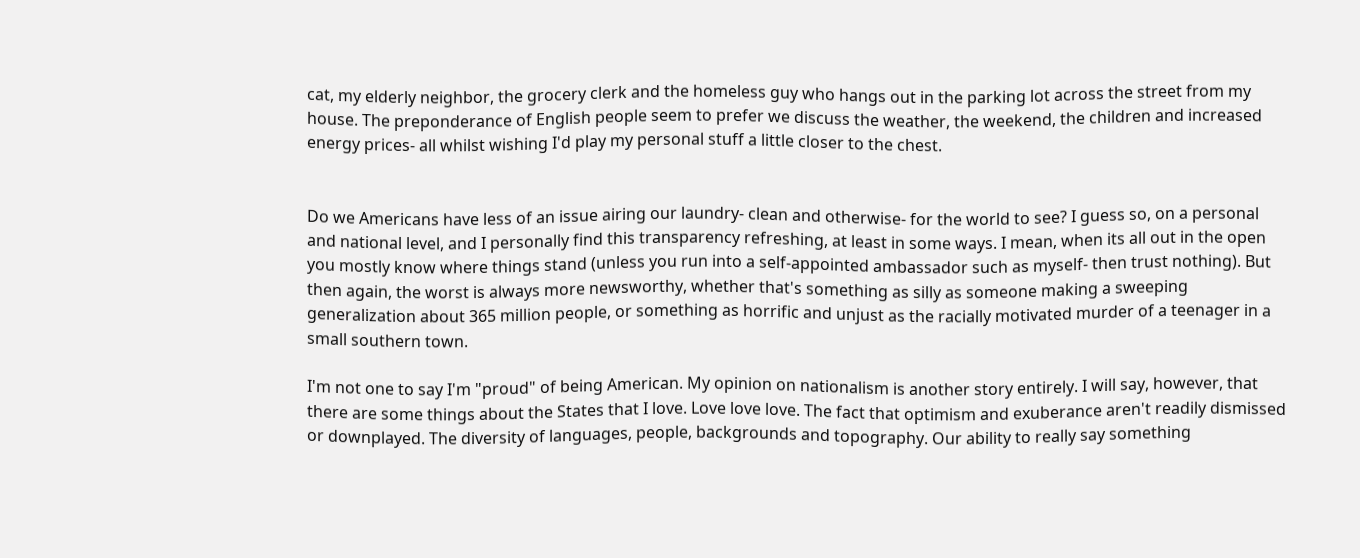cat, my elderly neighbor, the grocery clerk and the homeless guy who hangs out in the parking lot across the street from my house. The preponderance of English people seem to prefer we discuss the weather, the weekend, the children and increased energy prices- all whilst wishing I'd play my personal stuff a little closer to the chest.


Do we Americans have less of an issue airing our laundry- clean and otherwise- for the world to see? I guess so, on a personal and national level, and I personally find this transparency refreshing, at least in some ways. I mean, when its all out in the open you mostly know where things stand (unless you run into a self-appointed ambassador such as myself- then trust nothing). But then again, the worst is always more newsworthy, whether that's something as silly as someone making a sweeping generalization about 365 million people, or something as horrific and unjust as the racially motivated murder of a teenager in a small southern town.

I'm not one to say I'm "proud" of being American. My opinion on nationalism is another story entirely. I will say, however, that there are some things about the States that I love. Love love love. The fact that optimism and exuberance aren't readily dismissed or downplayed. The diversity of languages, people, backgrounds and topography. Our ability to really say something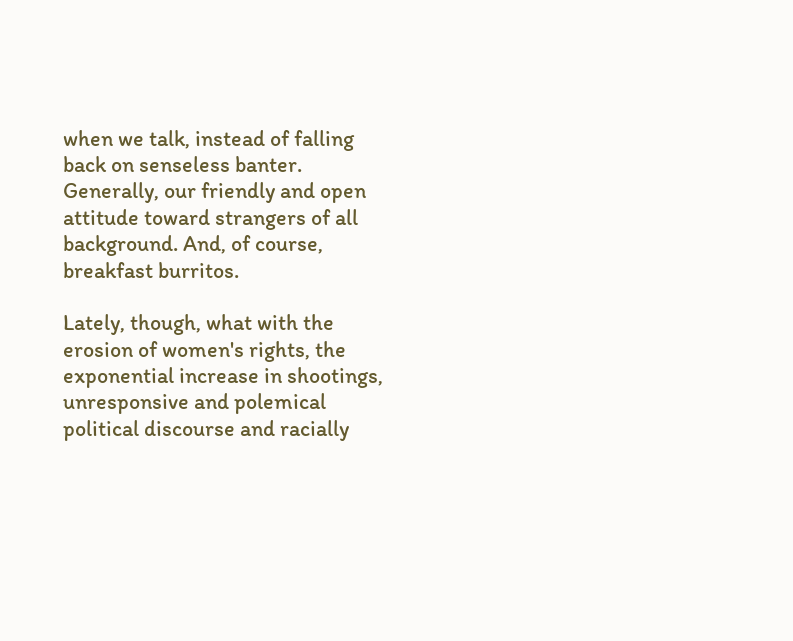when we talk, instead of falling back on senseless banter. Generally, our friendly and open attitude toward strangers of all background. And, of course, breakfast burritos.

Lately, though, what with the erosion of women's rights, the exponential increase in shootings, unresponsive and polemical political discourse and racially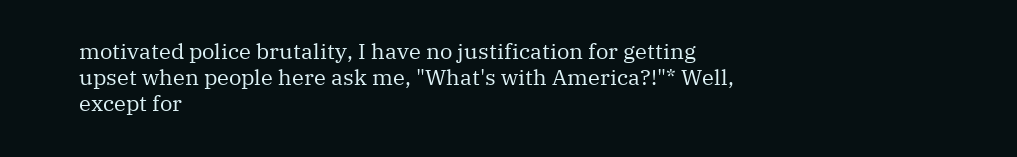motivated police brutality, I have no justification for getting upset when people here ask me, "What's with America?!"* Well, except for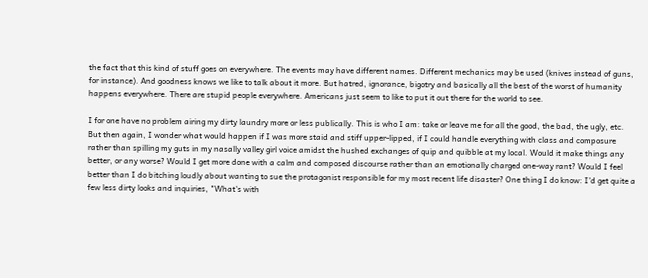the fact that this kind of stuff goes on everywhere. The events may have different names. Different mechanics may be used (knives instead of guns, for instance). And goodness knows we like to talk about it more. But hatred, ignorance, bigotry and basically all the best of the worst of humanity happens everywhere. There are stupid people everywhere. Americans just seem to like to put it out there for the world to see.

I for one have no problem airing my dirty laundry more or less publically. This is who I am: take or leave me for all the good, the bad, the ugly, etc. But then again, I wonder what would happen if I was more staid and stiff upper-lipped, if I could handle everything with class and composure rather than spilling my guts in my nasally valley girl voice amidst the hushed exchanges of quip and quibble at my local. Would it make things any better, or any worse? Would I get more done with a calm and composed discourse rather than an emotionally charged one-way rant? Would I feel better than I do bitching loudly about wanting to sue the protagonist responsible for my most recent life disaster? One thing I do know: I'd get quite a few less dirty looks and inquiries, "What's with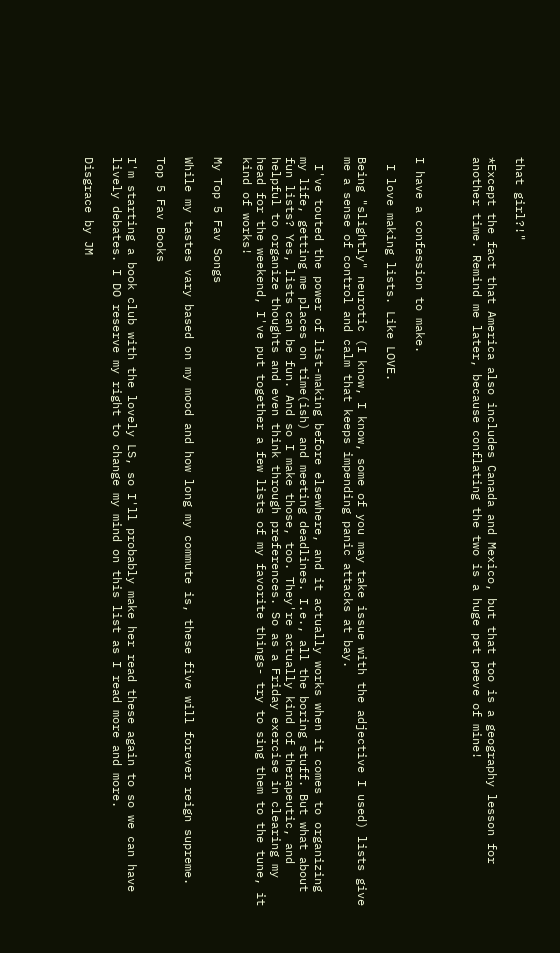that girl?!"

*Except the fact that America also includes Canada and Mexico, but that too is a geography lesson for another time. Remind me later, because conflating the two is a huge pet peeve of mine!



I have a confession to make.

 I love making lists. Like LOVE.

Being "slightly" neurotic (I know, I know, some of you may take issue with the adjective I used) lists give me a sense of control and calm that keeps impending panic attacks at bay.

 I've touted the power of list-making before elsewhere, and it actually works when it comes to organizing my life, getting me places on time(ish) and meeting deadlines. I.e., all the boring stuff. But what about fun lists? Yes, lists can be fun. And so I make those, too. They're actually kind of therapeutic, and helpful to organize thoughts and even think through preferences. So as a Friday exercise in clearing my head for the weekend, I've put together a few lists of my favorite things- try to sing them to the tune, it kind of works!

My Top 5 Fav Songs

While my tastes vary based on my mood and how long my commute is, these five will forever reign supreme.

Top 5 Fav Books

I'm starting a book club with the lovely LS, so I'll probably make her read these again to so we can have lively debates. I DO reserve my right to change my mind on this list as I read more and more.

Disgrace by JM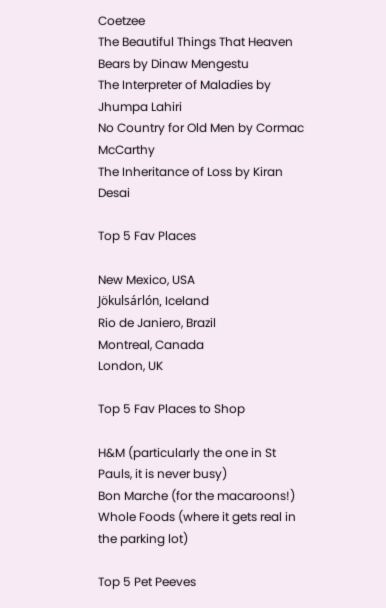Coetzee
The Beautiful Things That Heaven Bears by Dinaw Mengestu
The Interpreter of Maladies by Jhumpa Lahiri
No Country for Old Men by Cormac McCarthy
The Inheritance of Loss by Kiran Desai

Top 5 Fav Places

New Mexico, USA
Jökulsárlón, Iceland
Rio de Janiero, Brazil
Montreal, Canada
London, UK

Top 5 Fav Places to Shop

H&M (particularly the one in St Pauls, it is never busy)
Bon Marche (for the macaroons!)
Whole Foods (where it gets real in the parking lot)

Top 5 Pet Peeves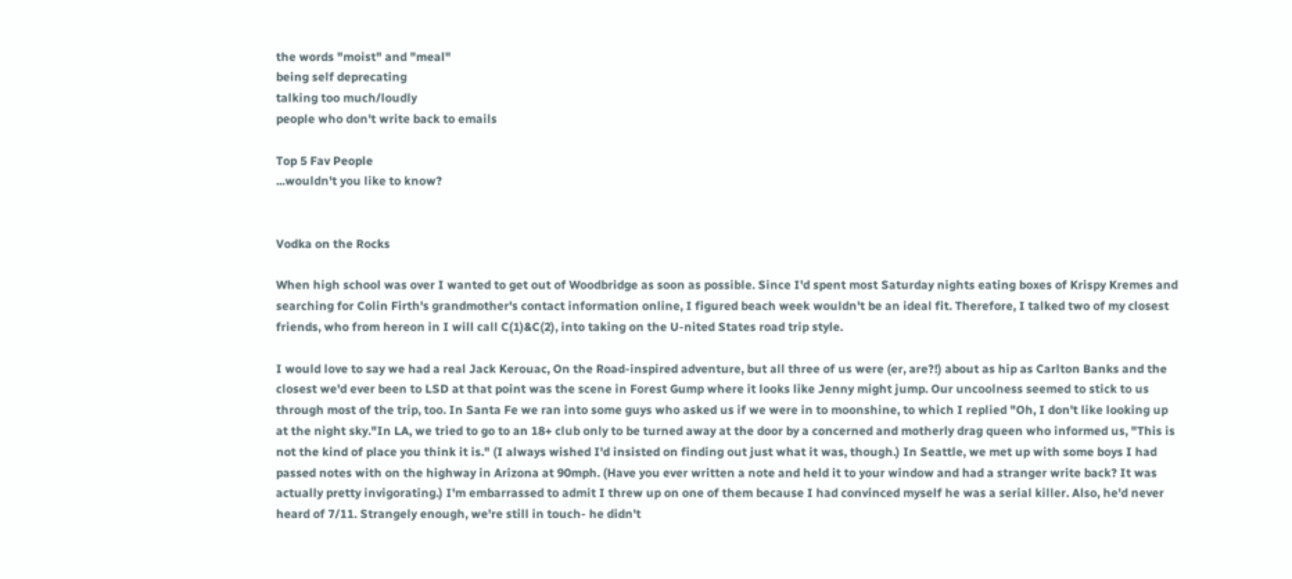the words "moist" and "meal"
being self deprecating
talking too much/loudly
people who don't write back to emails

Top 5 Fav People
...wouldn't you like to know?


Vodka on the Rocks

When high school was over I wanted to get out of Woodbridge as soon as possible. Since I'd spent most Saturday nights eating boxes of Krispy Kremes and searching for Colin Firth's grandmother's contact information online, I figured beach week wouldn't be an ideal fit. Therefore, I talked two of my closest friends, who from hereon in I will call C(1)&C(2), into taking on the U-nited States road trip style.

I would love to say we had a real Jack Kerouac, On the Road-inspired adventure, but all three of us were (er, are?!) about as hip as Carlton Banks and the closest we'd ever been to LSD at that point was the scene in Forest Gump where it looks like Jenny might jump. Our uncoolness seemed to stick to us through most of the trip, too. In Santa Fe we ran into some guys who asked us if we were in to moonshine, to which I replied "Oh, I don't like looking up at the night sky."In LA, we tried to go to an 18+ club only to be turned away at the door by a concerned and motherly drag queen who informed us, "This is not the kind of place you think it is." (I always wished I'd insisted on finding out just what it was, though.) In Seattle, we met up with some boys I had passed notes with on the highway in Arizona at 90mph. (Have you ever written a note and held it to your window and had a stranger write back? It was actually pretty invigorating.) I'm embarrassed to admit I threw up on one of them because I had convinced myself he was a serial killer. Also, he'd never heard of 7/11. Strangely enough, we're still in touch- he didn't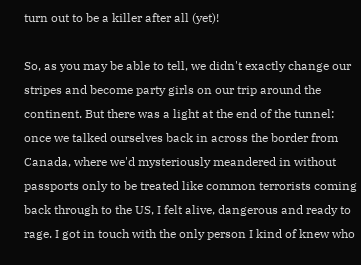turn out to be a killer after all (yet)!

So, as you may be able to tell, we didn't exactly change our stripes and become party girls on our trip around the continent. But there was a light at the end of the tunnel: once we talked ourselves back in across the border from Canada, where we'd mysteriously meandered in without passports only to be treated like common terrorists coming back through to the US, I felt alive, dangerous and ready to rage. I got in touch with the only person I kind of knew who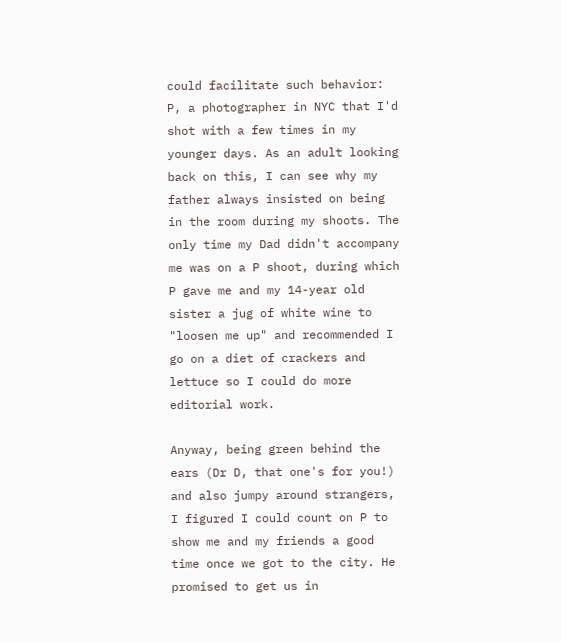could facilitate such behavior: P, a photographer in NYC that I'd shot with a few times in my younger days. As an adult looking back on this, I can see why my father always insisted on being in the room during my shoots. The only time my Dad didn't accompany me was on a P shoot, during which P gave me and my 14-year old sister a jug of white wine to "loosen me up" and recommended I go on a diet of crackers and lettuce so I could do more editorial work.

Anyway, being green behind the ears (Dr D, that one's for you!) and also jumpy around strangers, I figured I could count on P to show me and my friends a good time once we got to the city. He promised to get us in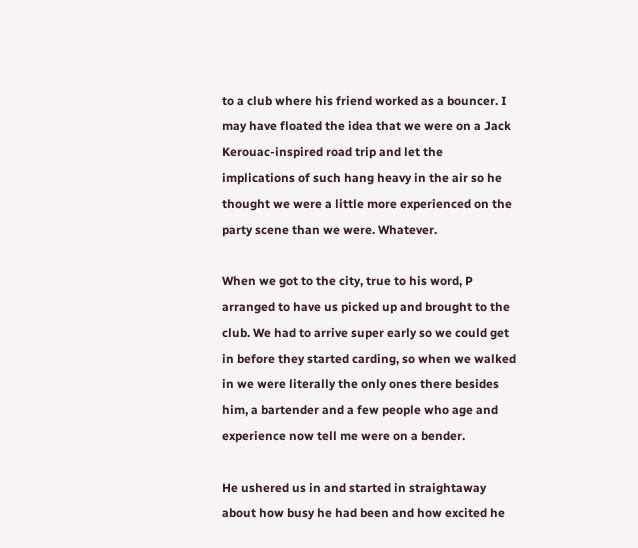to a club where his friend worked as a bouncer. I may have floated the idea that we were on a Jack Kerouac-inspired road trip and let the implications of such hang heavy in the air so he thought we were a little more experienced on the party scene than we were. Whatever.

When we got to the city, true to his word, P arranged to have us picked up and brought to the club. We had to arrive super early so we could get in before they started carding, so when we walked in we were literally the only ones there besides him, a bartender and a few people who age and experience now tell me were on a bender.

He ushered us in and started in straightaway about how busy he had been and how excited he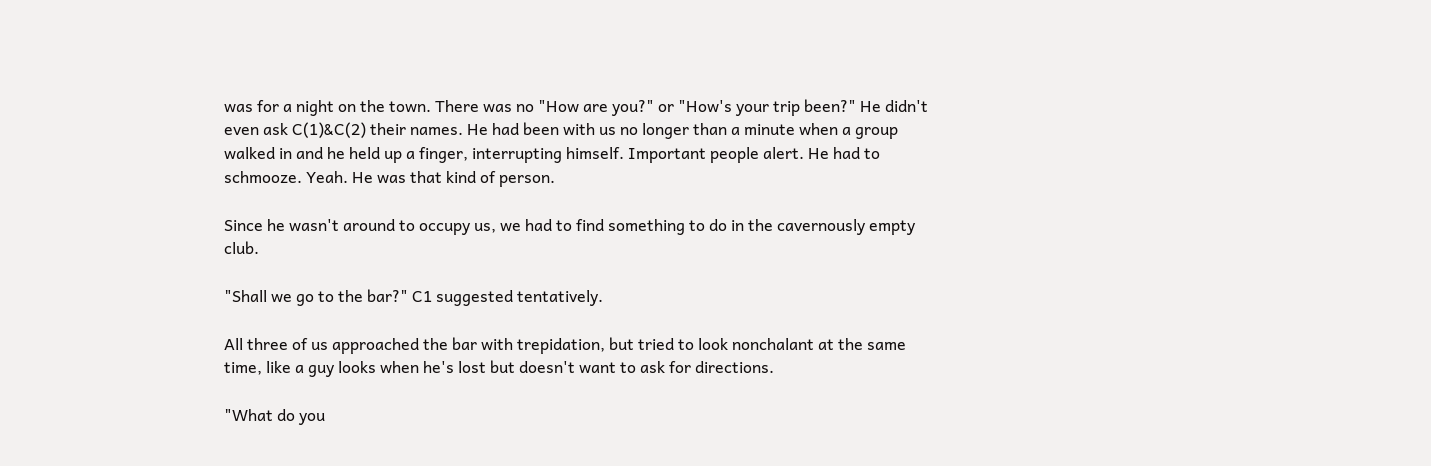was for a night on the town. There was no "How are you?" or "How's your trip been?" He didn't even ask C(1)&C(2) their names. He had been with us no longer than a minute when a group walked in and he held up a finger, interrupting himself. Important people alert. He had to schmooze. Yeah. He was that kind of person.

Since he wasn't around to occupy us, we had to find something to do in the cavernously empty club.

"Shall we go to the bar?" C1 suggested tentatively.

All three of us approached the bar with trepidation, but tried to look nonchalant at the same time, like a guy looks when he's lost but doesn't want to ask for directions.

"What do you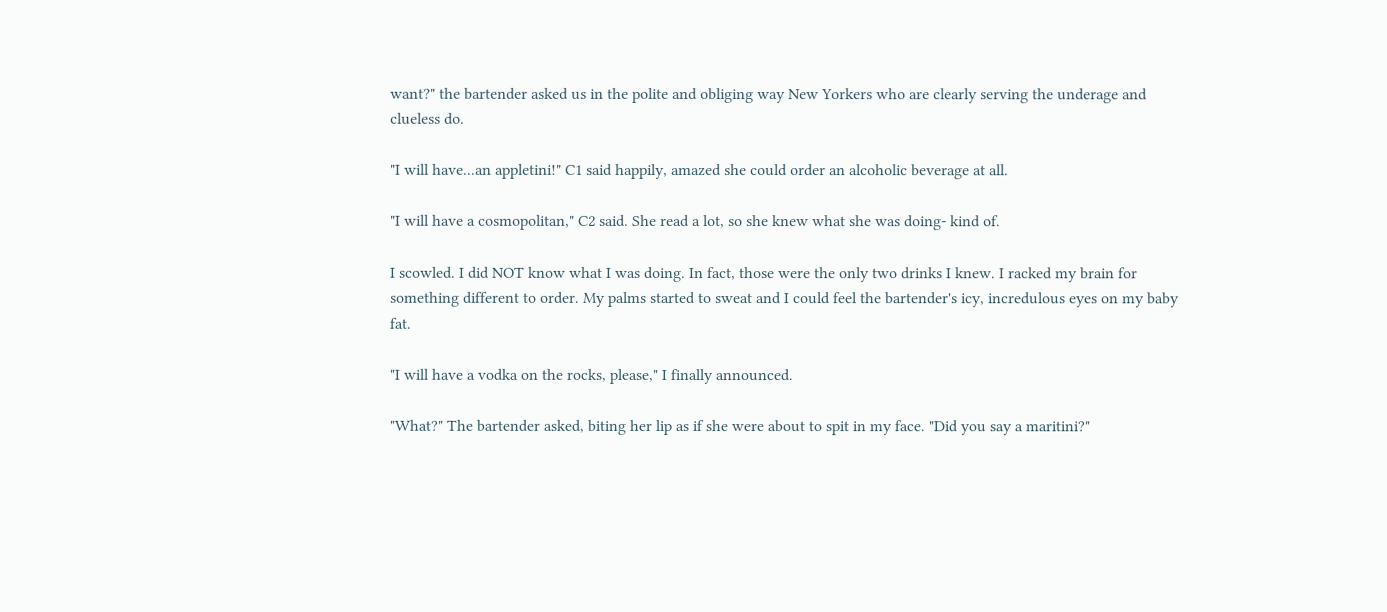want?" the bartender asked us in the polite and obliging way New Yorkers who are clearly serving the underage and clueless do.

"I will have...an appletini!" C1 said happily, amazed she could order an alcoholic beverage at all.

"I will have a cosmopolitan," C2 said. She read a lot, so she knew what she was doing- kind of.

I scowled. I did NOT know what I was doing. In fact, those were the only two drinks I knew. I racked my brain for something different to order. My palms started to sweat and I could feel the bartender's icy, incredulous eyes on my baby fat.

"I will have a vodka on the rocks, please," I finally announced.

"What?" The bartender asked, biting her lip as if she were about to spit in my face. "Did you say a maritini?"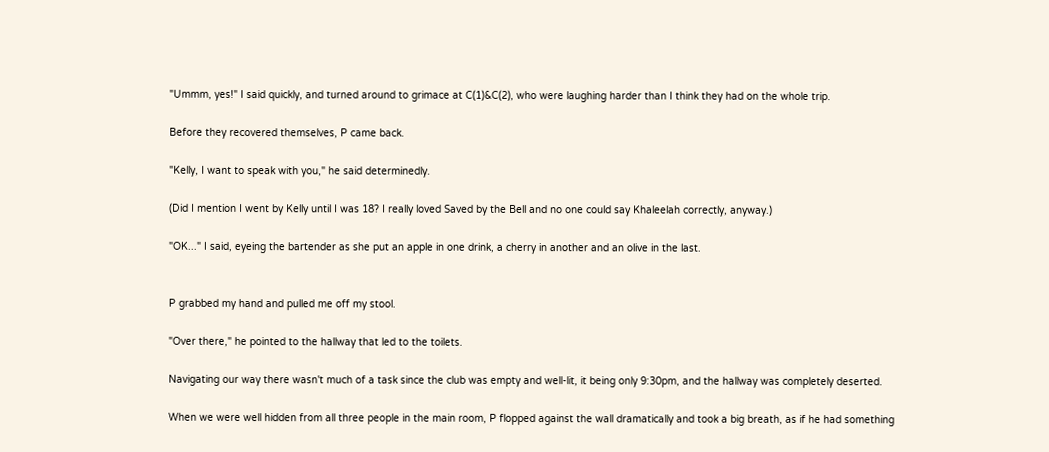"Ummm, yes!" I said quickly, and turned around to grimace at C(1)&C(2), who were laughing harder than I think they had on the whole trip.

Before they recovered themselves, P came back.

"Kelly, I want to speak with you," he said determinedly.

(Did I mention I went by Kelly until I was 18? I really loved Saved by the Bell and no one could say Khaleelah correctly, anyway.)

"OK..." I said, eyeing the bartender as she put an apple in one drink, a cherry in another and an olive in the last.


P grabbed my hand and pulled me off my stool.

"Over there," he pointed to the hallway that led to the toilets.

Navigating our way there wasn't much of a task since the club was empty and well-lit, it being only 9:30pm, and the hallway was completely deserted.

When we were well hidden from all three people in the main room, P flopped against the wall dramatically and took a big breath, as if he had something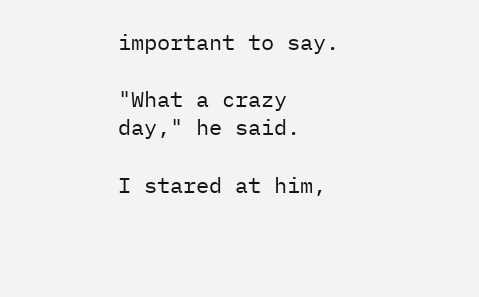important to say.

"What a crazy day," he said.

I stared at him,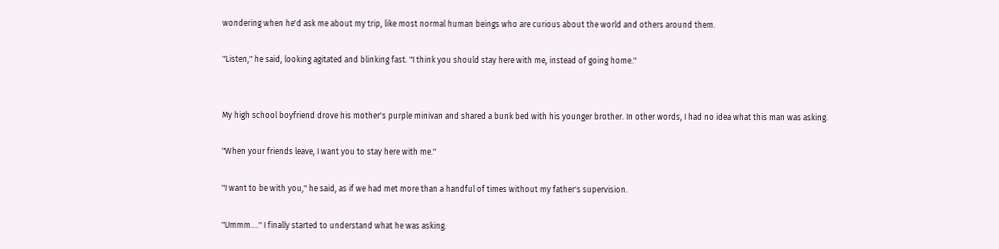wondering when he'd ask me about my trip, like most normal human beings who are curious about the world and others around them.

"Listen," he said, looking agitated and blinking fast. "I think you should stay here with me, instead of going home."


My high school boyfriend drove his mother's purple minivan and shared a bunk bed with his younger brother. In other words, I had no idea what this man was asking.

"When your friends leave, I want you to stay here with me."

"I want to be with you," he said, as if we had met more than a handful of times without my father's supervision.

"Ummm...." I finally started to understand what he was asking.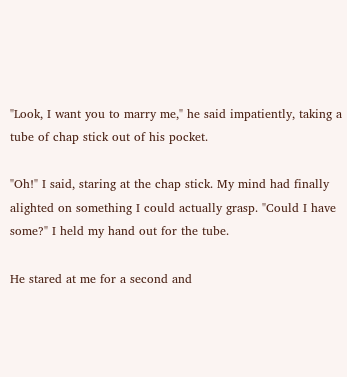"Look, I want you to marry me," he said impatiently, taking a tube of chap stick out of his pocket.

"Oh!" I said, staring at the chap stick. My mind had finally alighted on something I could actually grasp. "Could I have some?" I held my hand out for the tube.

He stared at me for a second and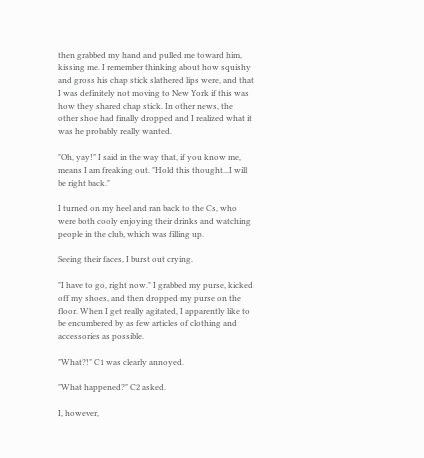then grabbed my hand and pulled me toward him, kissing me. I remember thinking about how squishy and gross his chap stick slathered lips were, and that I was definitely not moving to New York if this was how they shared chap stick. In other news, the other shoe had finally dropped and I realized what it was he probably really wanted.

"Oh, yay!" I said in the way that, if you know me, means I am freaking out. "Hold this thought...I will be right back."

I turned on my heel and ran back to the Cs, who were both cooly enjoying their drinks and watching people in the club, which was filling up.

Seeing their faces, I burst out crying.

"I have to go, right now." I grabbed my purse, kicked off my shoes, and then dropped my purse on the floor. When I get really agitated, I apparently like to be encumbered by as few articles of clothing and accessories as possible.

"What?!" C1 was clearly annoyed.

"What happened?" C2 asked.

I, however,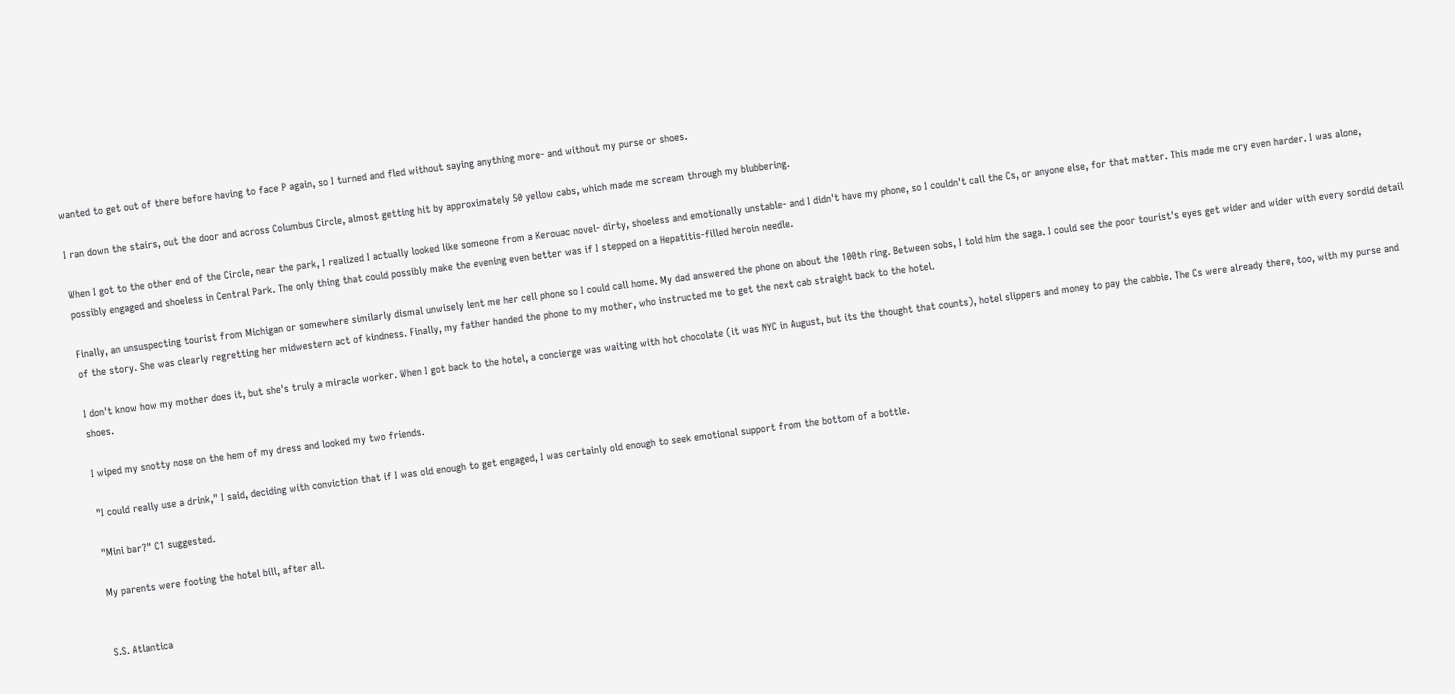wanted to get out of there before having to face P again, so I turned and fled without saying anything more- and without my purse or shoes.

I ran down the stairs, out the door and across Columbus Circle, almost getting hit by approximately 50 yellow cabs, which made me scream through my blubbering.

When I got to the other end of the Circle, near the park, I realized I actually looked like someone from a Kerouac novel- dirty, shoeless and emotionally unstable- and I didn't have my phone, so I couldn't call the Cs, or anyone else, for that matter. This made me cry even harder. I was alone, possibly engaged and shoeless in Central Park. The only thing that could possibly make the evening even better was if I stepped on a Hepatitis-filled heroin needle.

Finally, an unsuspecting tourist from Michigan or somewhere similarly dismal unwisely lent me her cell phone so I could call home. My dad answered the phone on about the 100th ring. Between sobs, I told him the saga. I could see the poor tourist's eyes get wider and wider with every sordid detail of the story. She was clearly regretting her midwestern act of kindness. Finally, my father handed the phone to my mother, who instructed me to get the next cab straight back to the hotel.

I don't know how my mother does it, but she's truly a miracle worker. When I got back to the hotel, a concierge was waiting with hot chocolate (it was NYC in August, but its the thought that counts), hotel slippers and money to pay the cabbie. The Cs were already there, too, with my purse and shoes.

I wiped my snotty nose on the hem of my dress and looked my two friends.

"I could really use a drink," I said, deciding with conviction that if I was old enough to get engaged, I was certainly old enough to seek emotional support from the bottom of a bottle.

"Mini bar?" C1 suggested.

My parents were footing the hotel bill, after all.


S.S. Atlantica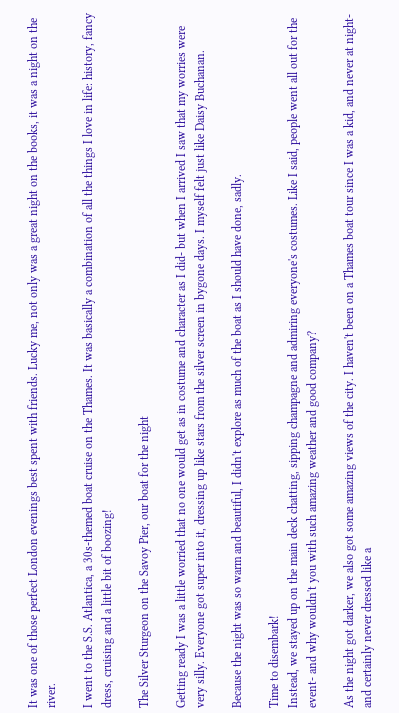It was one of those perfect London evenings best spent with friends. Lucky me, not only was a great night on the books, it was a night on the river.

I went to the S.S. Atlantica, a 30s-themed boat cruise on the Thames. It was basically a combination of all the things I love in life: history, fancy dress, cruising and a little bit of boozing!

The Silver Sturgeon on the Savoy Pier, our boat for the night

Getting ready I was a little worried that no one would get as in costume and character as I did- but when I arrived I saw that my worries were very silly. Everyone got super into it, dressing up like stars from the silver screen in bygone days. I myself felt just like Daisy Buchanan.

Because the night was so warm and beautiful, I didn't explore as much of the boat as I should have done, sadly.

Time to disembark!
Instead, we stayed up on the main deck chatting, sipping champagne and admiring everyone's costumes. Like I said, people went all out for the event- and why wouldn't you with such amazing weather and good company?

As the night got darker, we also got some amazing views of the city. I haven't been on a Thames boat tour since I was a kid, and never at night- and certainly never dressed like a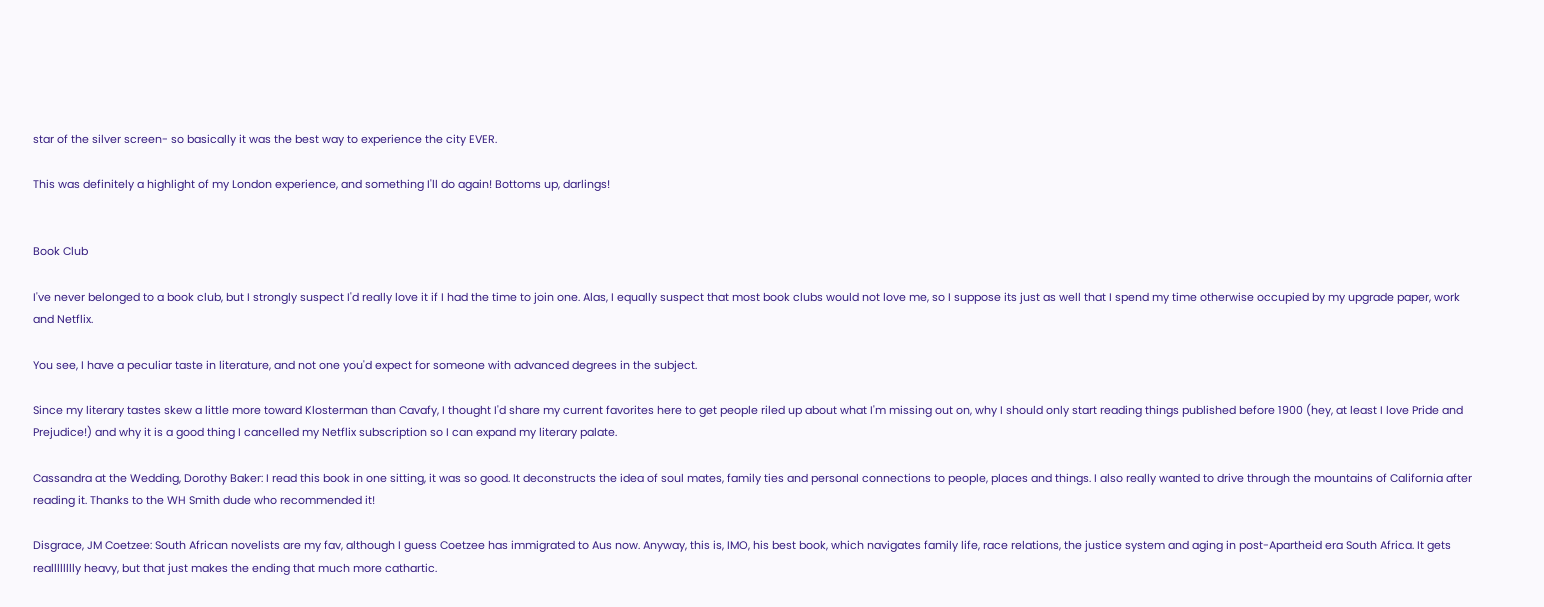star of the silver screen- so basically it was the best way to experience the city EVER.

This was definitely a highlight of my London experience, and something I'll do again! Bottoms up, darlings!


Book Club

I've never belonged to a book club, but I strongly suspect I'd really love it if I had the time to join one. Alas, I equally suspect that most book clubs would not love me, so I suppose its just as well that I spend my time otherwise occupied by my upgrade paper, work and Netflix.

You see, I have a peculiar taste in literature, and not one you'd expect for someone with advanced degrees in the subject.

Since my literary tastes skew a little more toward Klosterman than Cavafy, I thought I'd share my current favorites here to get people riled up about what I'm missing out on, why I should only start reading things published before 1900 (hey, at least I love Pride and Prejudice!) and why it is a good thing I cancelled my Netflix subscription so I can expand my literary palate.

Cassandra at the Wedding, Dorothy Baker: I read this book in one sitting, it was so good. It deconstructs the idea of soul mates, family ties and personal connections to people, places and things. I also really wanted to drive through the mountains of California after reading it. Thanks to the WH Smith dude who recommended it!

Disgrace, JM Coetzee: South African novelists are my fav, although I guess Coetzee has immigrated to Aus now. Anyway, this is, IMO, his best book, which navigates family life, race relations, the justice system and aging in post-Apartheid era South Africa. It gets realllllllly heavy, but that just makes the ending that much more cathartic.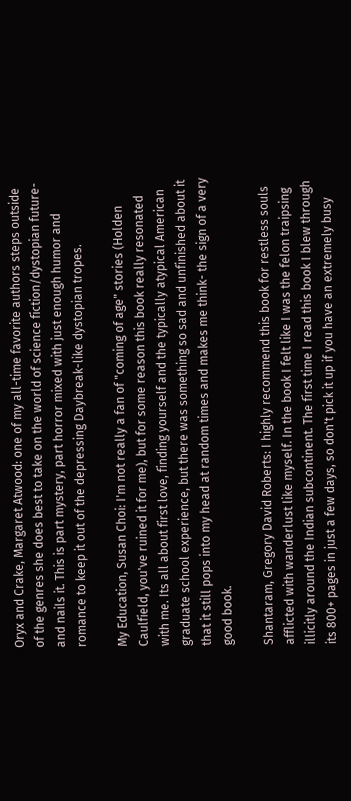Oryx and Crake, Margaret Atwood: one of my all-time favorite authors steps outside of the genres she does best to take on the world of science fiction/dystopian future- and nails it. This is part mystery, part horror mixed with just enough humor and romance to keep it out of the depressing Daybreak-like dystopian tropes.

My Education, Susan Choi: I'm not really a fan of "coming of age" stories (Holden Caulfield, you've ruined it for me), but for some reason this book really resonated with me. Its all about first love, finding yourself and the typically atypical American graduate school experience, but there was something so sad and unfinished about it that it still pops into my head at random times and makes me think- the sign of a very good book.

Shantaram, Gregory David Roberts: I highly recommend this book for restless souls afflicted with wanderlust like myself. In the book I felt like I was the felon traipsing illicitly around the Indian subcontinent. The first time I read this book I blew through its 800+ pages in just a few days, so don't pick it up if you have an extremely busy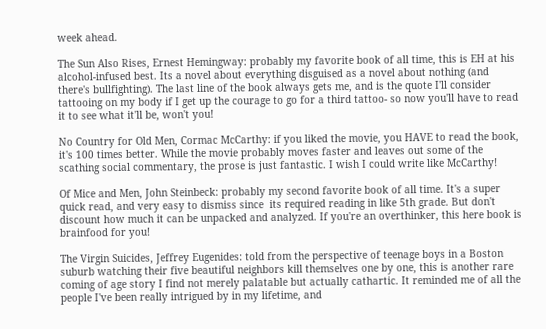week ahead.

The Sun Also Rises, Ernest Hemingway: probably my favorite book of all time, this is EH at his alcohol-infused best. Its a novel about everything disguised as a novel about nothing (and there's bullfighting). The last line of the book always gets me, and is the quote I'll consider tattooing on my body if I get up the courage to go for a third tattoo- so now you'll have to read it to see what it'll be, won't you!

No Country for Old Men, Cormac McCarthy: if you liked the movie, you HAVE to read the book, it's 100 times better. While the movie probably moves faster and leaves out some of the scathing social commentary, the prose is just fantastic. I wish I could write like McCarthy!

Of Mice and Men, John Steinbeck: probably my second favorite book of all time. It's a super quick read, and very easy to dismiss since  its required reading in like 5th grade. But don't discount how much it can be unpacked and analyzed. If you're an overthinker, this here book is brainfood for you!

The Virgin Suicides, Jeffrey Eugenides: told from the perspective of teenage boys in a Boston suburb watching their five beautiful neighbors kill themselves one by one, this is another rare coming of age story I find not merely palatable but actually cathartic. It reminded me of all the people I've been really intrigued by in my lifetime, and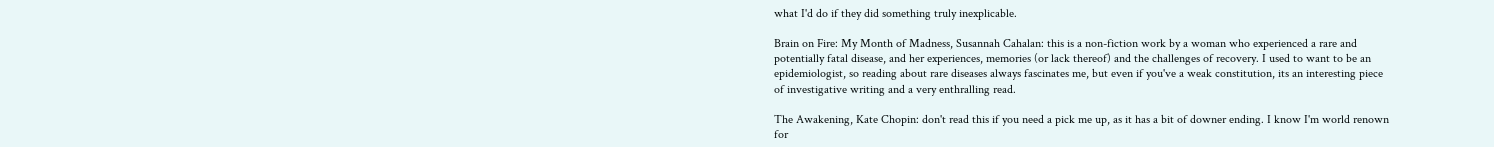what I'd do if they did something truly inexplicable.

Brain on Fire: My Month of Madness, Susannah Cahalan: this is a non-fiction work by a woman who experienced a rare and potentially fatal disease, and her experiences, memories (or lack thereof) and the challenges of recovery. I used to want to be an epidemiologist, so reading about rare diseases always fascinates me, but even if you've a weak constitution, its an interesting piece of investigative writing and a very enthralling read.

The Awakening, Kate Chopin: don't read this if you need a pick me up, as it has a bit of downer ending. I know I'm world renown for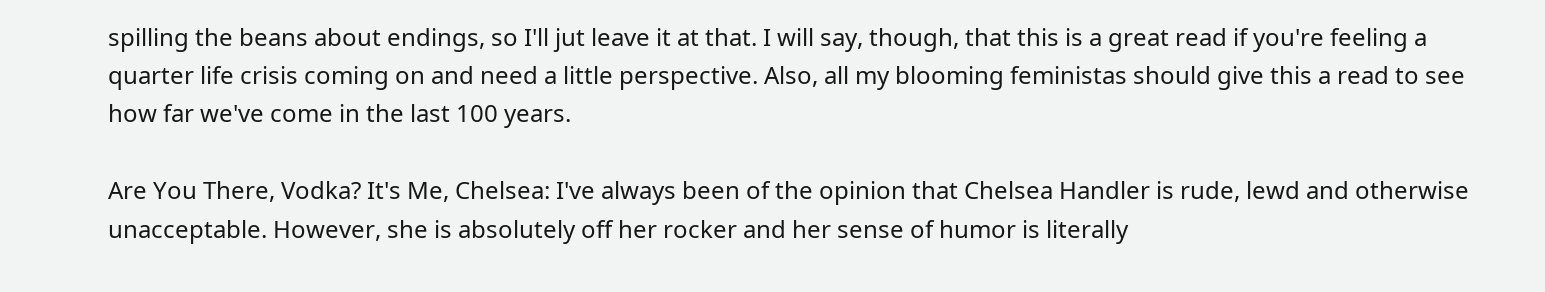spilling the beans about endings, so I'll jut leave it at that. I will say, though, that this is a great read if you're feeling a quarter life crisis coming on and need a little perspective. Also, all my blooming feministas should give this a read to see how far we've come in the last 100 years.

Are You There, Vodka? It's Me, Chelsea: I've always been of the opinion that Chelsea Handler is rude, lewd and otherwise unacceptable. However, she is absolutely off her rocker and her sense of humor is literally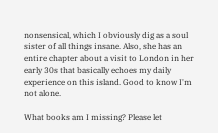nonsensical, which I obviously dig as a soul sister of all things insane. Also, she has an entire chapter about a visit to London in her early 30s that basically echoes my daily experience on this island. Good to know I'm not alone.

What books am I missing? Please let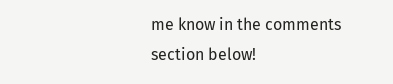me know in the comments section below!